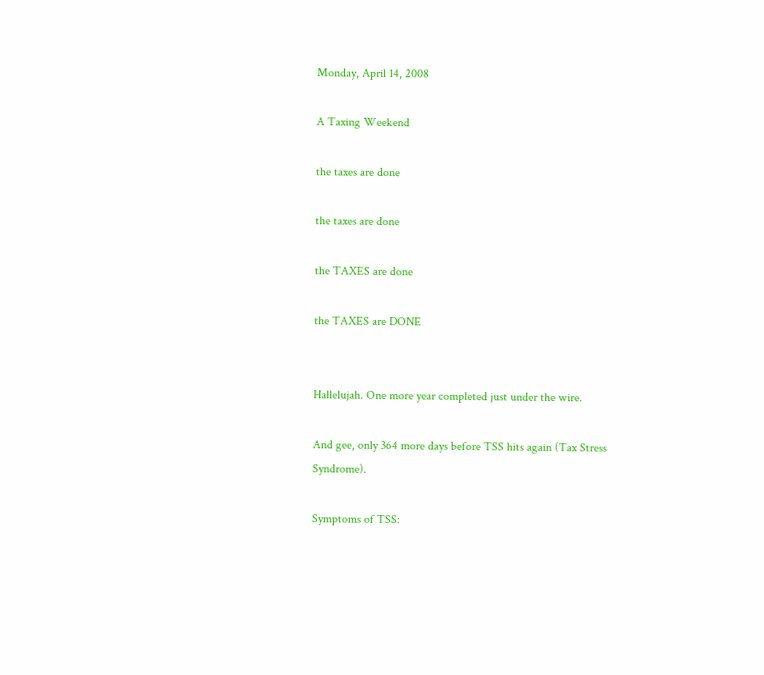Monday, April 14, 2008

A Taxing Weekend

the taxes are done

the taxes are done

the TAXES are done

the TAXES are DONE


Hallelujah. One more year completed just under the wire.

And gee, only 364 more days before TSS hits again (Tax Stress Syndrome).

Symptoms of TSS: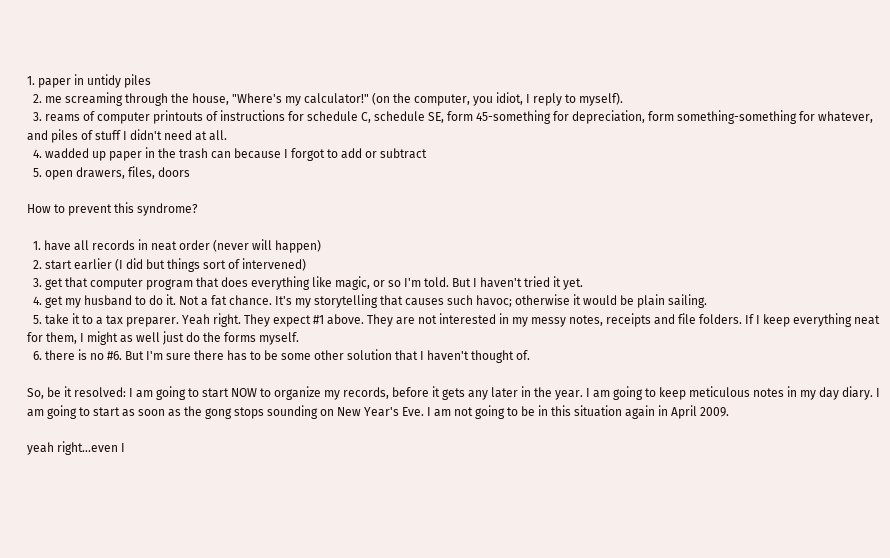1. paper in untidy piles
  2. me screaming through the house, "Where's my calculator!" (on the computer, you idiot, I reply to myself).
  3. reams of computer printouts of instructions for schedule C, schedule SE, form 45-something for depreciation, form something-something for whatever, and piles of stuff I didn't need at all.
  4. wadded up paper in the trash can because I forgot to add or subtract
  5. open drawers, files, doors

How to prevent this syndrome?

  1. have all records in neat order (never will happen)
  2. start earlier (I did but things sort of intervened)
  3. get that computer program that does everything like magic, or so I'm told. But I haven't tried it yet.
  4. get my husband to do it. Not a fat chance. It's my storytelling that causes such havoc; otherwise it would be plain sailing.
  5. take it to a tax preparer. Yeah right. They expect #1 above. They are not interested in my messy notes, receipts and file folders. If I keep everything neat for them, I might as well just do the forms myself.
  6. there is no #6. But I'm sure there has to be some other solution that I haven't thought of.

So, be it resolved: I am going to start NOW to organize my records, before it gets any later in the year. I am going to keep meticulous notes in my day diary. I am going to start as soon as the gong stops sounding on New Year's Eve. I am not going to be in this situation again in April 2009.

yeah right...even I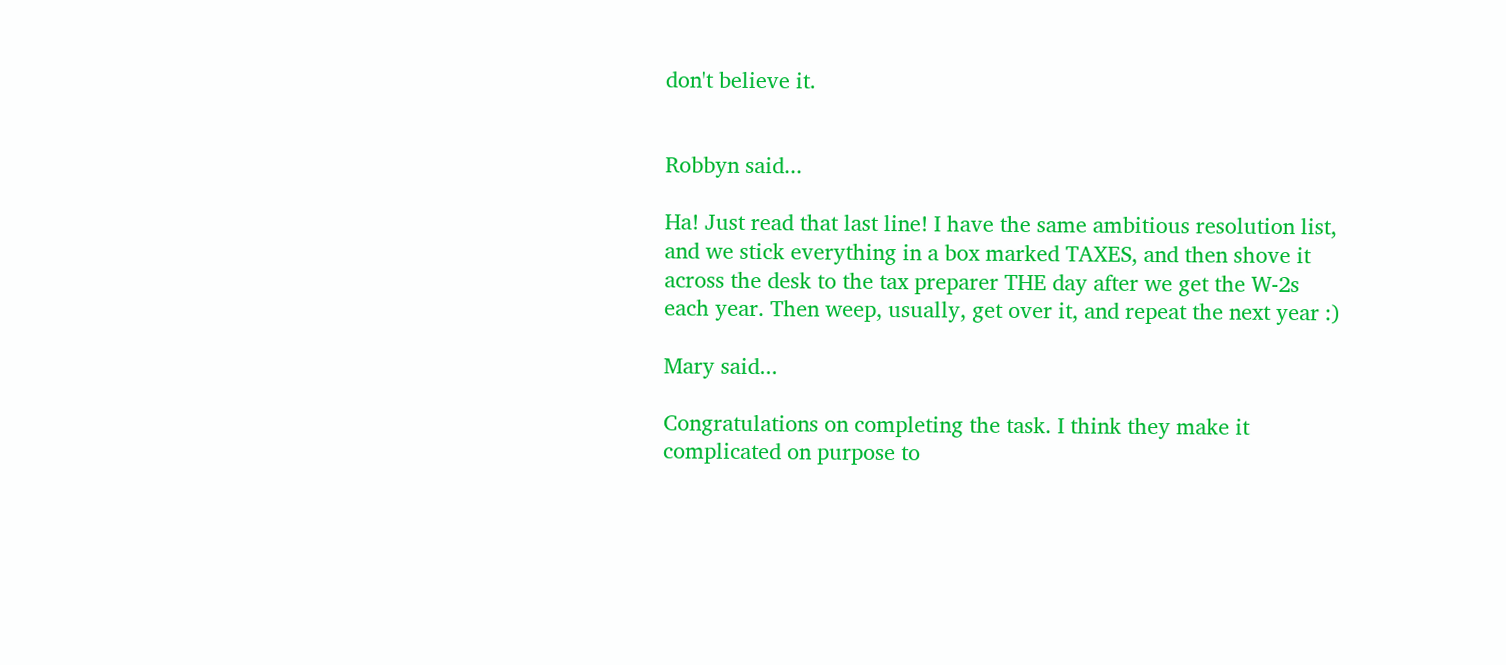don't believe it.


Robbyn said...

Ha! Just read that last line! I have the same ambitious resolution list, and we stick everything in a box marked TAXES, and then shove it across the desk to the tax preparer THE day after we get the W-2s each year. Then weep, usually, get over it, and repeat the next year :)

Mary said...

Congratulations on completing the task. I think they make it complicated on purpose to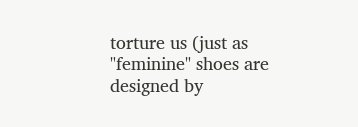torture us (just as "feminine" shoes are designed by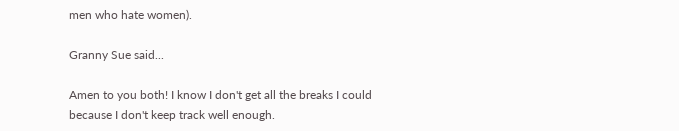men who hate women).

Granny Sue said...

Amen to you both! I know I don't get all the breaks I could because I don't keep track well enough.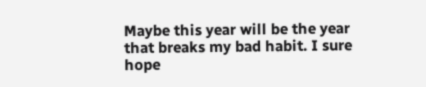Maybe this year will be the year that breaks my bad habit. I sure hope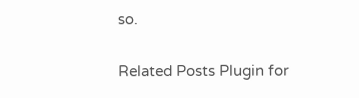so.

Related Posts Plugin for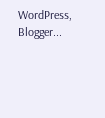WordPress, Blogger...